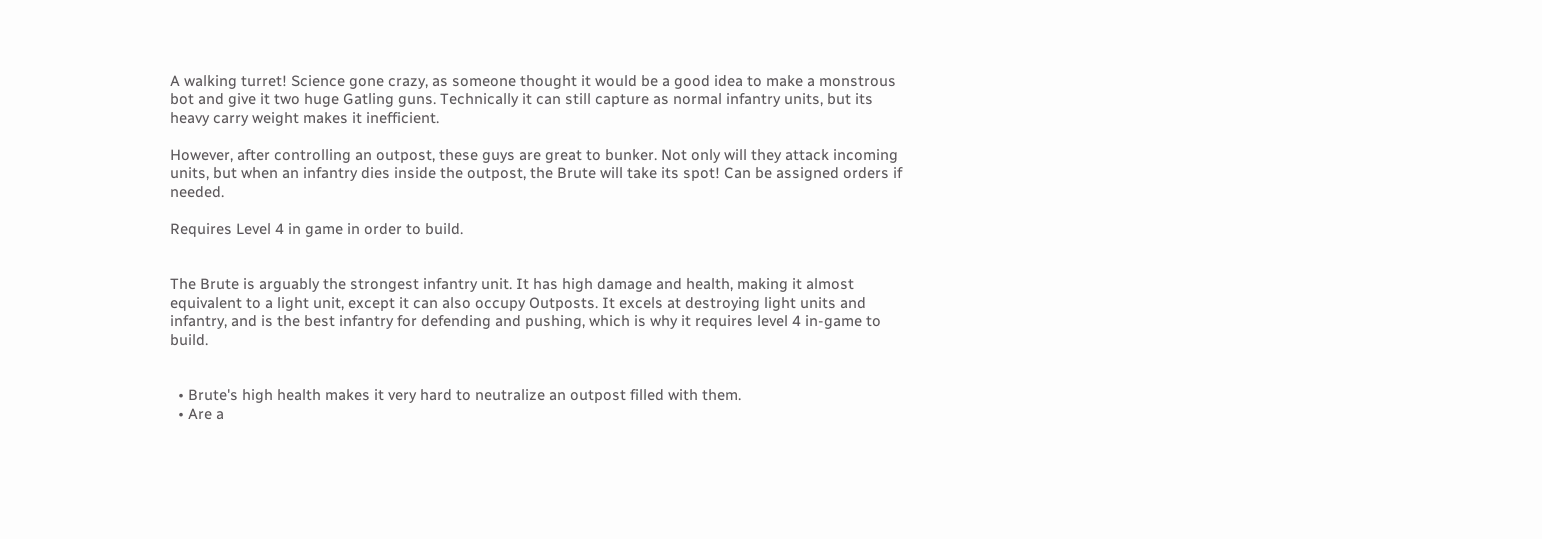A walking turret! Science gone crazy, as someone thought it would be a good idea to make a monstrous bot and give it two huge Gatling guns. Technically it can still capture as normal infantry units, but its heavy carry weight makes it inefficient.

However, after controlling an outpost, these guys are great to bunker. Not only will they attack incoming units, but when an infantry dies inside the outpost, the Brute will take its spot! Can be assigned orders if needed.

Requires Level 4 in game in order to build.


The Brute is arguably the strongest infantry unit. It has high damage and health, making it almost equivalent to a light unit, except it can also occupy Outposts. It excels at destroying light units and infantry, and is the best infantry for defending and pushing, which is why it requires level 4 in-game to build.


  • Brute's high health makes it very hard to neutralize an outpost filled with them.
  • Are a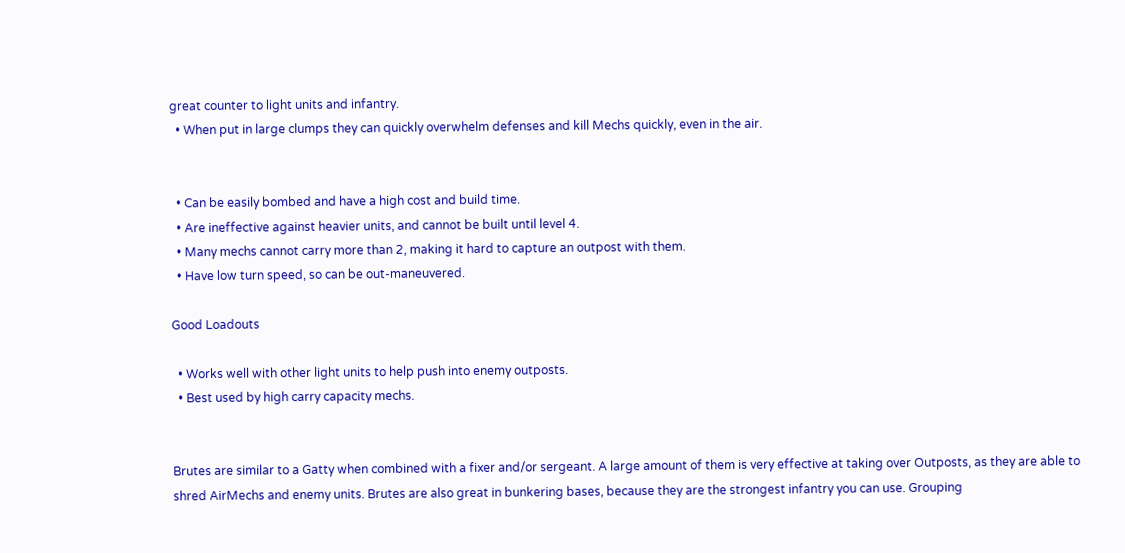great counter to light units and infantry.
  • When put in large clumps they can quickly overwhelm defenses and kill Mechs quickly, even in the air.


  • Can be easily bombed and have a high cost and build time.
  • Are ineffective against heavier units, and cannot be built until level 4.
  • Many mechs cannot carry more than 2, making it hard to capture an outpost with them.
  • Have low turn speed, so can be out-maneuvered.

Good Loadouts

  • Works well with other light units to help push into enemy outposts.
  • Best used by high carry capacity mechs.


Brutes are similar to a Gatty when combined with a fixer and/or sergeant. A large amount of them is very effective at taking over Outposts, as they are able to shred AirMechs and enemy units. Brutes are also great in bunkering bases, because they are the strongest infantry you can use. Grouping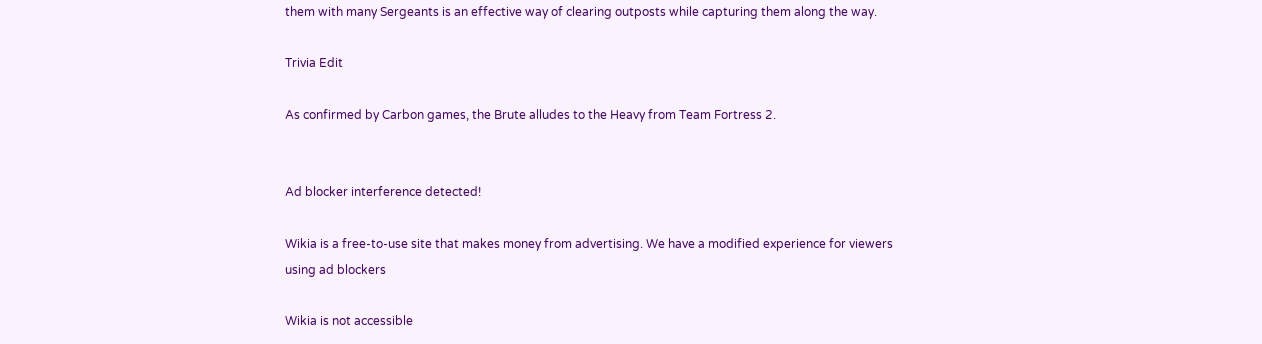them with many Sergeants is an effective way of clearing outposts while capturing them along the way.

Trivia Edit

As confirmed by Carbon games, the Brute alludes to the Heavy from Team Fortress 2.


Ad blocker interference detected!

Wikia is a free-to-use site that makes money from advertising. We have a modified experience for viewers using ad blockers

Wikia is not accessible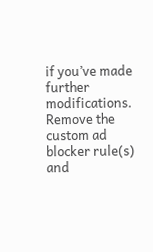if you’ve made further modifications. Remove the custom ad blocker rule(s) and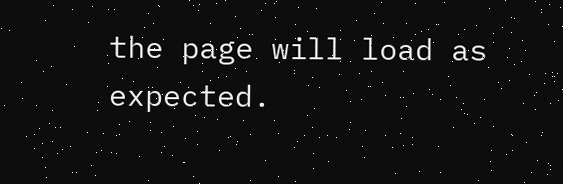the page will load as expected.